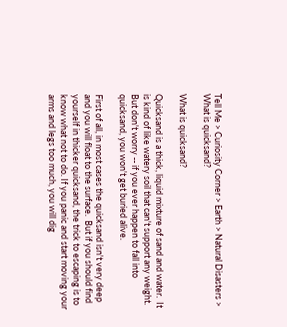Tell Me > Curiosity Corner > Earth > Natural Disasters > What is quicksand?

What is quicksand?

Quicksand is a thick, liquid mixture of sand and water.  It is kind of like watery soil that can't support any weight. But don't worry -- if you ever happen to fall into quicksand, you won't get buried alive.

First of all, in most cases the quicksand isn't very deep and you will float to the surface.  But if you should find yourself in thicker quicksand, the trick to escaping is to know what not to do. If you panic and start moving your arms and legs too much, you will dig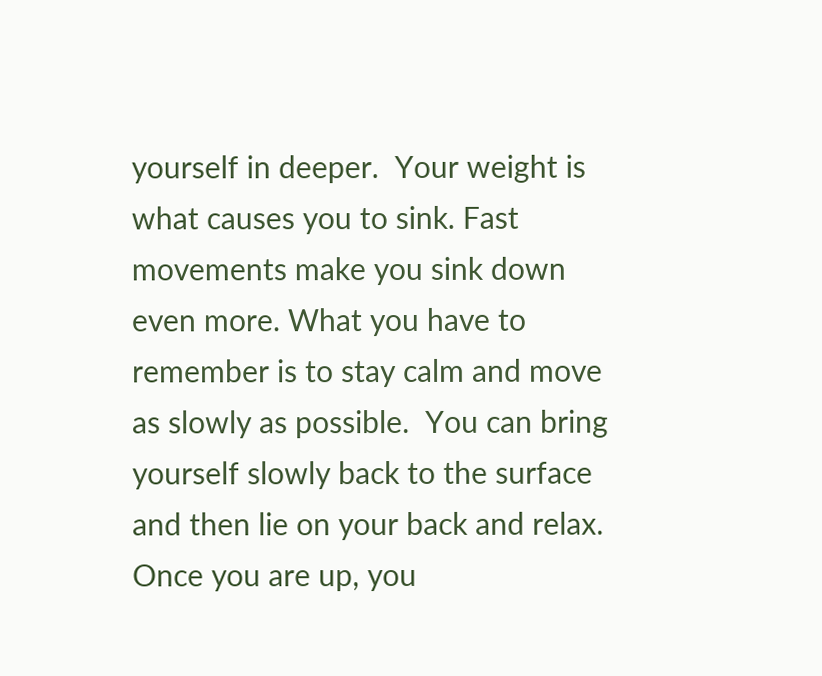yourself in deeper.  Your weight is what causes you to sink. Fast movements make you sink down even more. What you have to remember is to stay calm and move as slowly as possible.  You can bring yourself slowly back to the surface and then lie on your back and relax.  Once you are up, you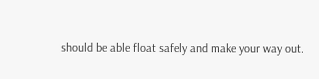should be able float safely and make your way out.